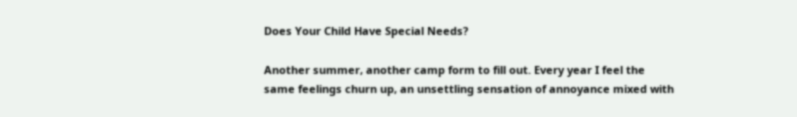Does Your Child Have Special Needs?

Another summer, another camp form to fill out. Every year I feel the same feelings churn up, an unsettling sensation of annoyance mixed with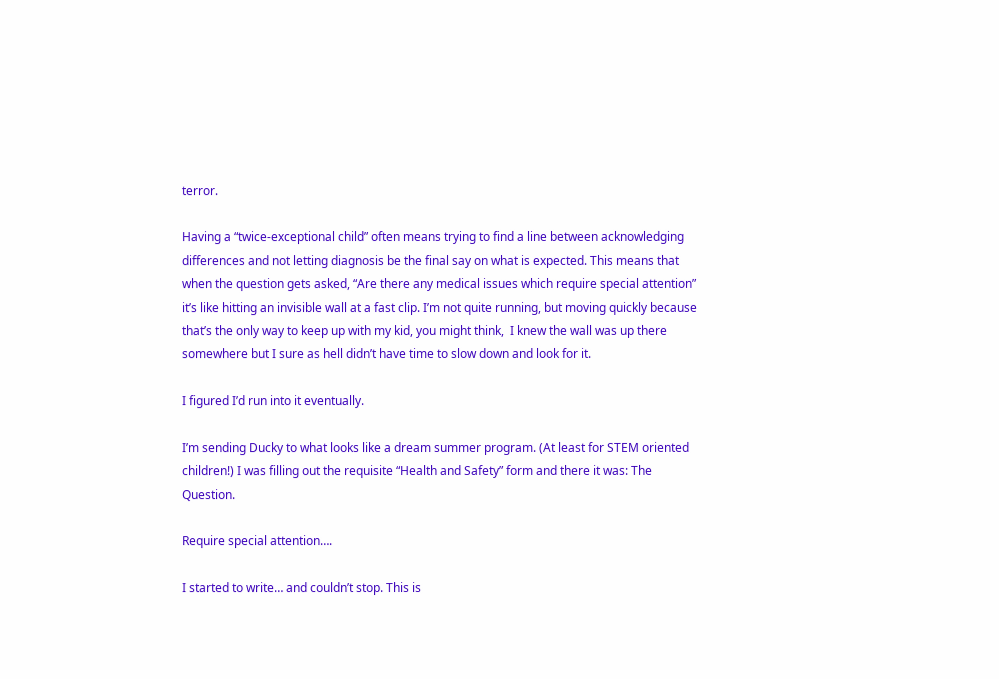terror.

Having a “twice-exceptional child” often means trying to find a line between acknowledging differences and not letting diagnosis be the final say on what is expected. This means that when the question gets asked, “Are there any medical issues which require special attention” it’s like hitting an invisible wall at a fast clip. I’m not quite running, but moving quickly because that’s the only way to keep up with my kid, you might think,  I knew the wall was up there somewhere but I sure as hell didn’t have time to slow down and look for it.

I figured I’d run into it eventually.

I’m sending Ducky to what looks like a dream summer program. (At least for STEM oriented children!) I was filling out the requisite “Health and Safety” form and there it was: The Question.

Require special attention….

I started to write… and couldn’t stop. This is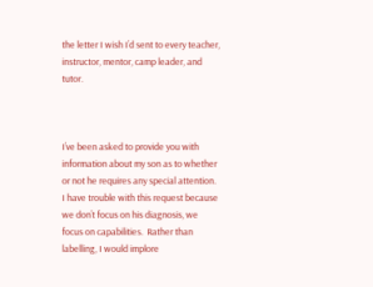the letter I wish I’d sent to every teacher, instructor, mentor, camp leader, and tutor.



I’ve been asked to provide you with information about my son as to whether or not he requires any special attention. I have trouble with this request because we don’t focus on his diagnosis, we focus on capabilities.  Rather than labelling, I would implore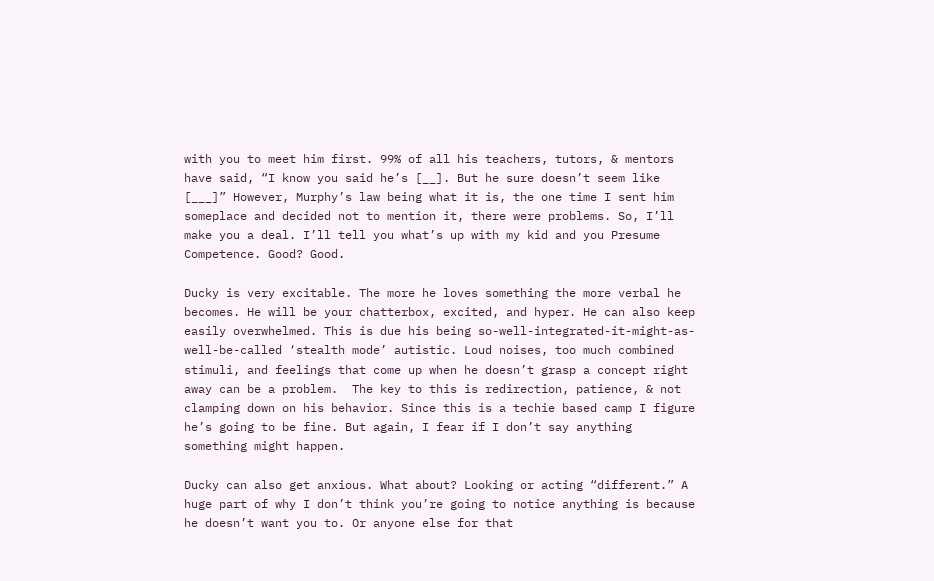with you to meet him first. 99% of all his teachers, tutors, & mentors have said, “I know you said he’s [__]. But he sure doesn’t seem like [___]” However, Murphy’s law being what it is, the one time I sent him someplace and decided not to mention it, there were problems. So, I’ll make you a deal. I’ll tell you what’s up with my kid and you Presume Competence. Good? Good.

Ducky is very excitable. The more he loves something the more verbal he becomes. He will be your chatterbox, excited, and hyper. He can also keep easily overwhelmed. This is due his being so-well-integrated-it-might-as-well-be-called ‘stealth mode’ autistic. Loud noises, too much combined stimuli, and feelings that come up when he doesn’t grasp a concept right away can be a problem.  The key to this is redirection, patience, & not clamping down on his behavior. Since this is a techie based camp I figure he’s going to be fine. But again, I fear if I don’t say anything something might happen.

Ducky can also get anxious. What about? Looking or acting “different.” A huge part of why I don’t think you’re going to notice anything is because he doesn’t want you to. Or anyone else for that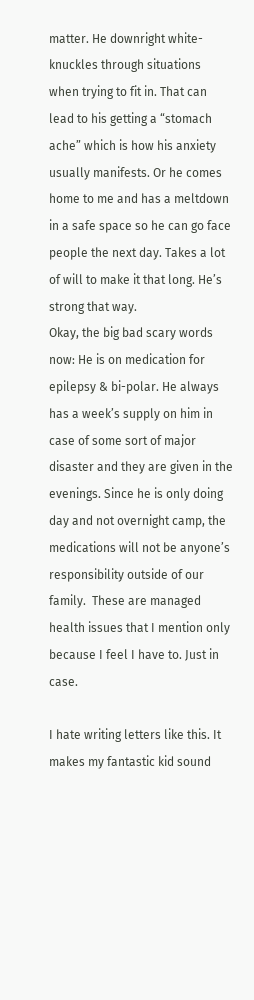matter. He downright white-knuckles through situations when trying to fit in. That can lead to his getting a “stomach ache” which is how his anxiety usually manifests. Or he comes home to me and has a meltdown in a safe space so he can go face people the next day. Takes a lot of will to make it that long. He’s strong that way.
Okay, the big bad scary words now: He is on medication for epilepsy & bi-polar. He always has a week’s supply on him in case of some sort of major disaster and they are given in the evenings. Since he is only doing day and not overnight camp, the medications will not be anyone’s responsibility outside of our family.  These are managed health issues that I mention only because I feel I have to. Just in case.

I hate writing letters like this. It makes my fantastic kid sound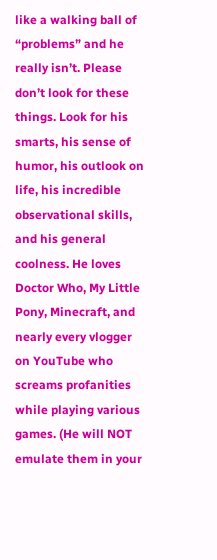like a walking ball of “problems” and he really isn’t. Please don’t look for these things. Look for his smarts, his sense of humor, his outlook on life, his incredible observational skills, and his general coolness. He loves Doctor Who, My Little Pony, Minecraft, and nearly every vlogger on YouTube who screams profanities while playing various games. (He will NOT emulate them in your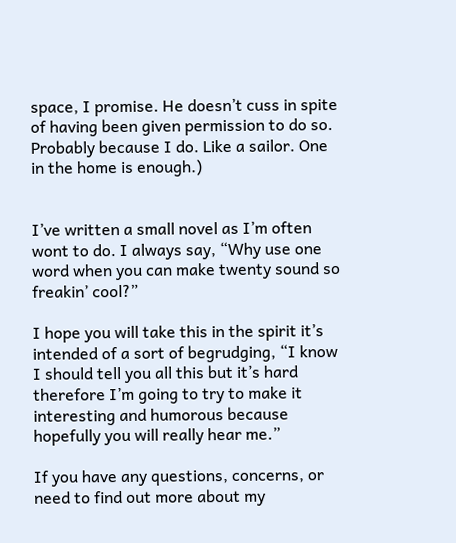space, I promise. He doesn’t cuss in spite of having been given permission to do so. Probably because I do. Like a sailor. One in the home is enough.)


I’ve written a small novel as I’m often wont to do. I always say, “Why use one word when you can make twenty sound so freakin’ cool?”

I hope you will take this in the spirit it’s intended of a sort of begrudging, “I know I should tell you all this but it’s hard therefore I’m going to try to make it interesting and humorous because hopefully you will really hear me.”

If you have any questions, concerns, or need to find out more about my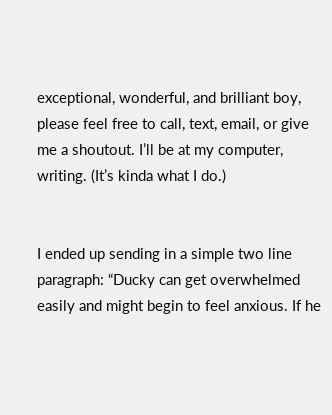exceptional, wonderful, and brilliant boy, please feel free to call, text, email, or give me a shoutout. I’ll be at my computer, writing. (It’s kinda what I do.)


I ended up sending in a simple two line paragraph: “Ducky can get overwhelmed easily and might begin to feel anxious. If he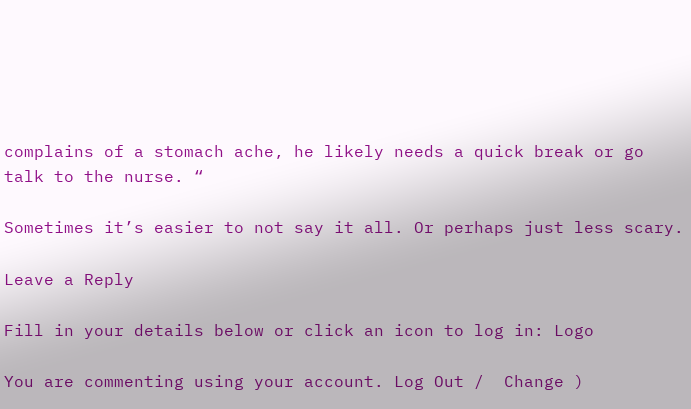complains of a stomach ache, he likely needs a quick break or go talk to the nurse. “

Sometimes it’s easier to not say it all. Or perhaps just less scary.

Leave a Reply

Fill in your details below or click an icon to log in: Logo

You are commenting using your account. Log Out /  Change )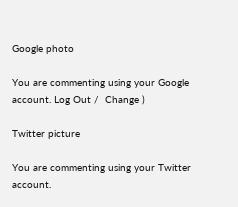Google photo

You are commenting using your Google account. Log Out /  Change )

Twitter picture

You are commenting using your Twitter account.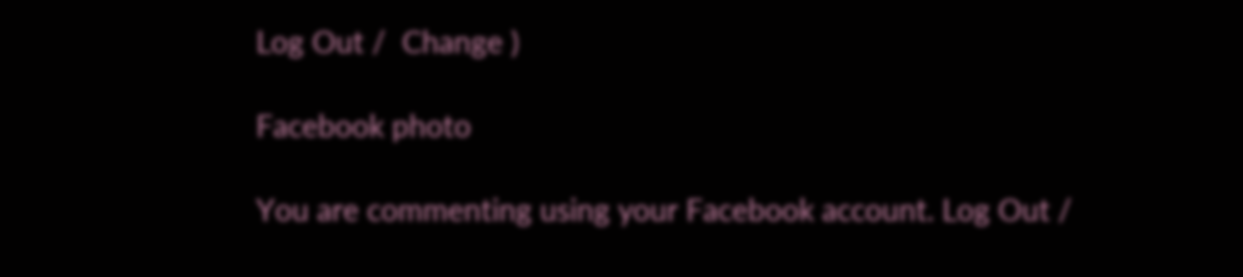Log Out /  Change )

Facebook photo

You are commenting using your Facebook account. Log Out /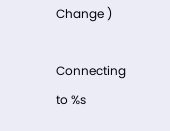Change )

Connecting to %s